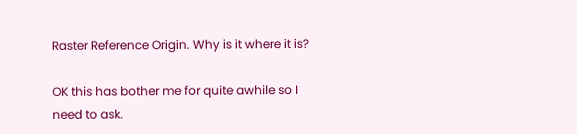Raster Reference Origin. Why is it where it is?

OK this has bother me for quite awhile so I need to ask.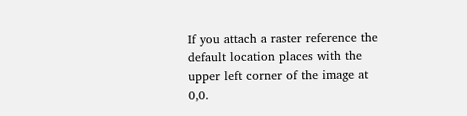If you attach a raster reference the default location places with the upper left corner of the image at 0,0.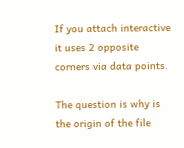If you attach interactive it uses 2 opposite corners via data points.

The question is why is the origin of the file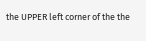the UPPER left corner of the the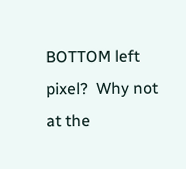BOTTOM left pixel?  Why not at the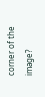corner of the image?